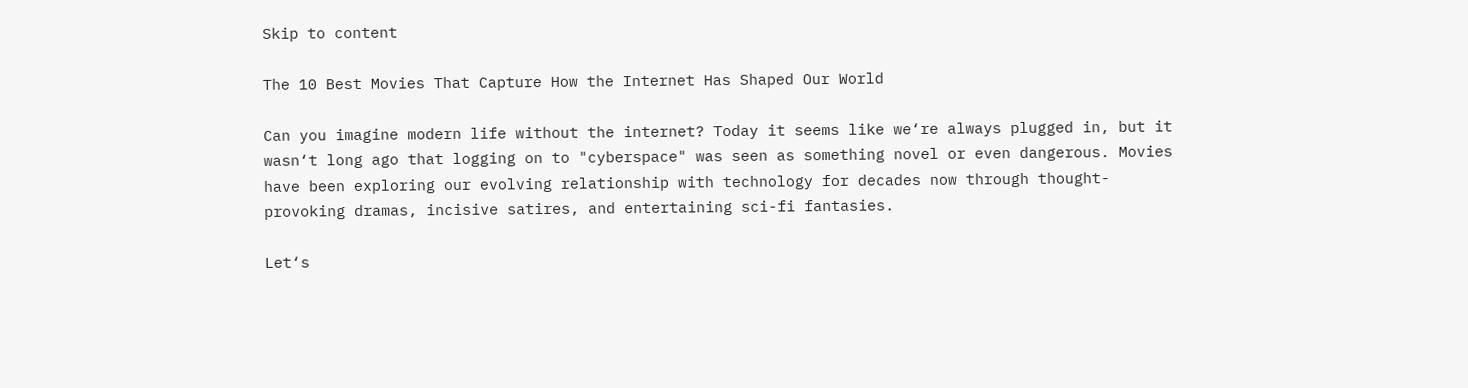Skip to content

The 10 Best Movies That Capture How the Internet Has Shaped Our World

Can you imagine modern life without the internet? Today it seems like we‘re always plugged in, but it wasn‘t long ago that logging on to "cyberspace" was seen as something novel or even dangerous. Movies have been exploring our evolving relationship with technology for decades now through thought-provoking dramas, incisive satires, and entertaining sci-fi fantasies.

Let‘s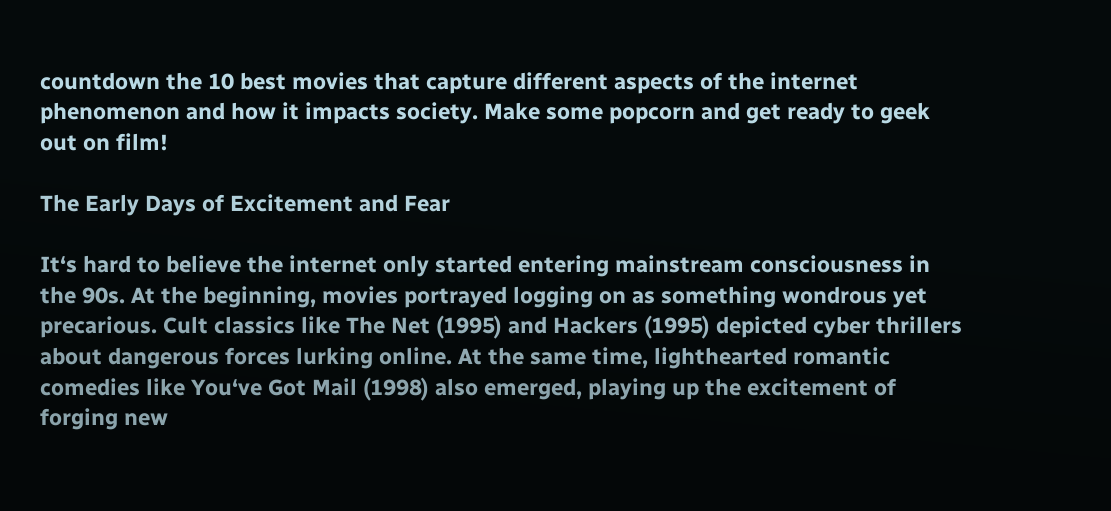countdown the 10 best movies that capture different aspects of the internet phenomenon and how it impacts society. Make some popcorn and get ready to geek out on film!

The Early Days of Excitement and Fear

It‘s hard to believe the internet only started entering mainstream consciousness in the 90s. At the beginning, movies portrayed logging on as something wondrous yet precarious. Cult classics like The Net (1995) and Hackers (1995) depicted cyber thrillers about dangerous forces lurking online. At the same time, lighthearted romantic comedies like You‘ve Got Mail (1998) also emerged, playing up the excitement of forging new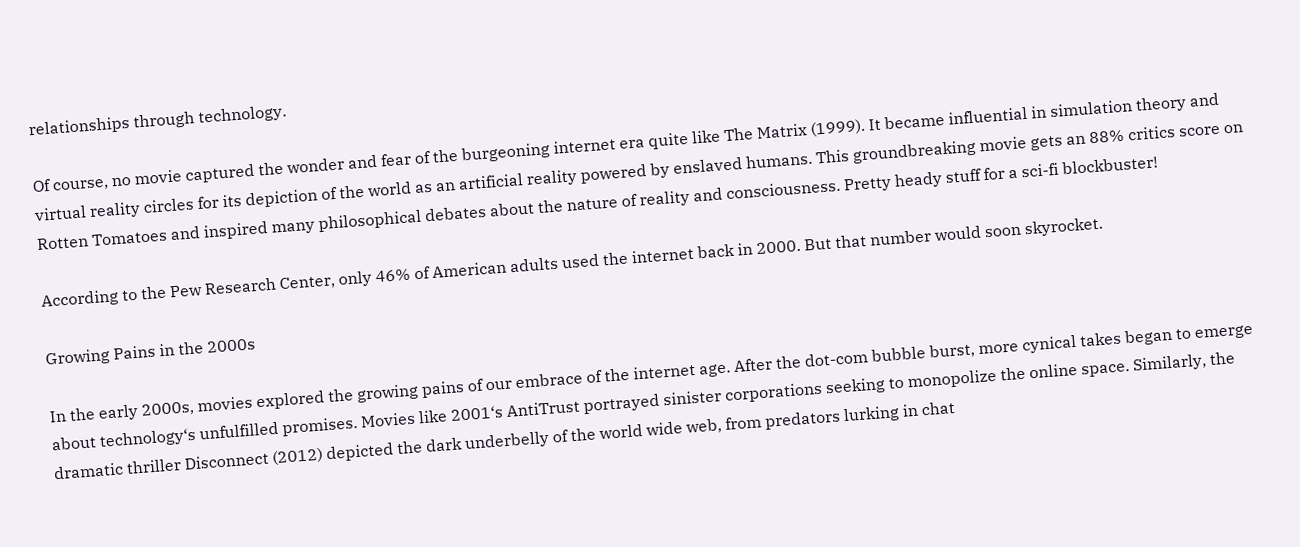relationships through technology.

Of course, no movie captured the wonder and fear of the burgeoning internet era quite like The Matrix (1999). It became influential in simulation theory and virtual reality circles for its depiction of the world as an artificial reality powered by enslaved humans. This groundbreaking movie gets an 88% critics score on Rotten Tomatoes and inspired many philosophical debates about the nature of reality and consciousness. Pretty heady stuff for a sci-fi blockbuster!

According to the Pew Research Center, only 46% of American adults used the internet back in 2000. But that number would soon skyrocket.

Growing Pains in the 2000s

In the early 2000s, movies explored the growing pains of our embrace of the internet age. After the dot-com bubble burst, more cynical takes began to emerge about technology‘s unfulfilled promises. Movies like 2001‘s AntiTrust portrayed sinister corporations seeking to monopolize the online space. Similarly, the dramatic thriller Disconnect (2012) depicted the dark underbelly of the world wide web, from predators lurking in chat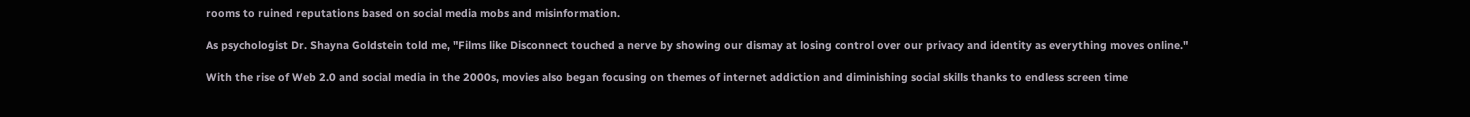rooms to ruined reputations based on social media mobs and misinformation.

As psychologist Dr. Shayna Goldstein told me, "Films like Disconnect touched a nerve by showing our dismay at losing control over our privacy and identity as everything moves online."

With the rise of Web 2.0 and social media in the 2000s, movies also began focusing on themes of internet addiction and diminishing social skills thanks to endless screen time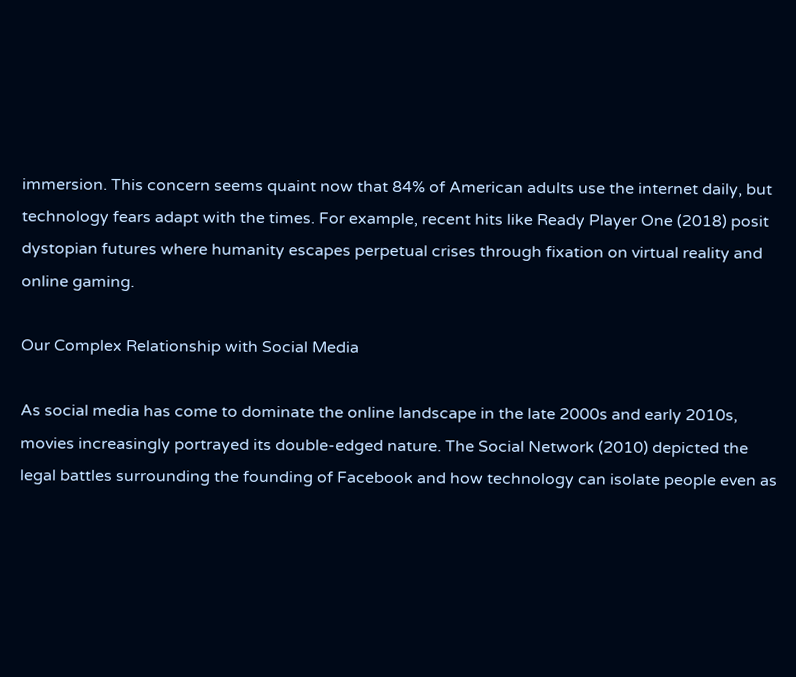immersion. This concern seems quaint now that 84% of American adults use the internet daily, but technology fears adapt with the times. For example, recent hits like Ready Player One (2018) posit dystopian futures where humanity escapes perpetual crises through fixation on virtual reality and online gaming.

Our Complex Relationship with Social Media

As social media has come to dominate the online landscape in the late 2000s and early 2010s, movies increasingly portrayed its double-edged nature. The Social Network (2010) depicted the legal battles surrounding the founding of Facebook and how technology can isolate people even as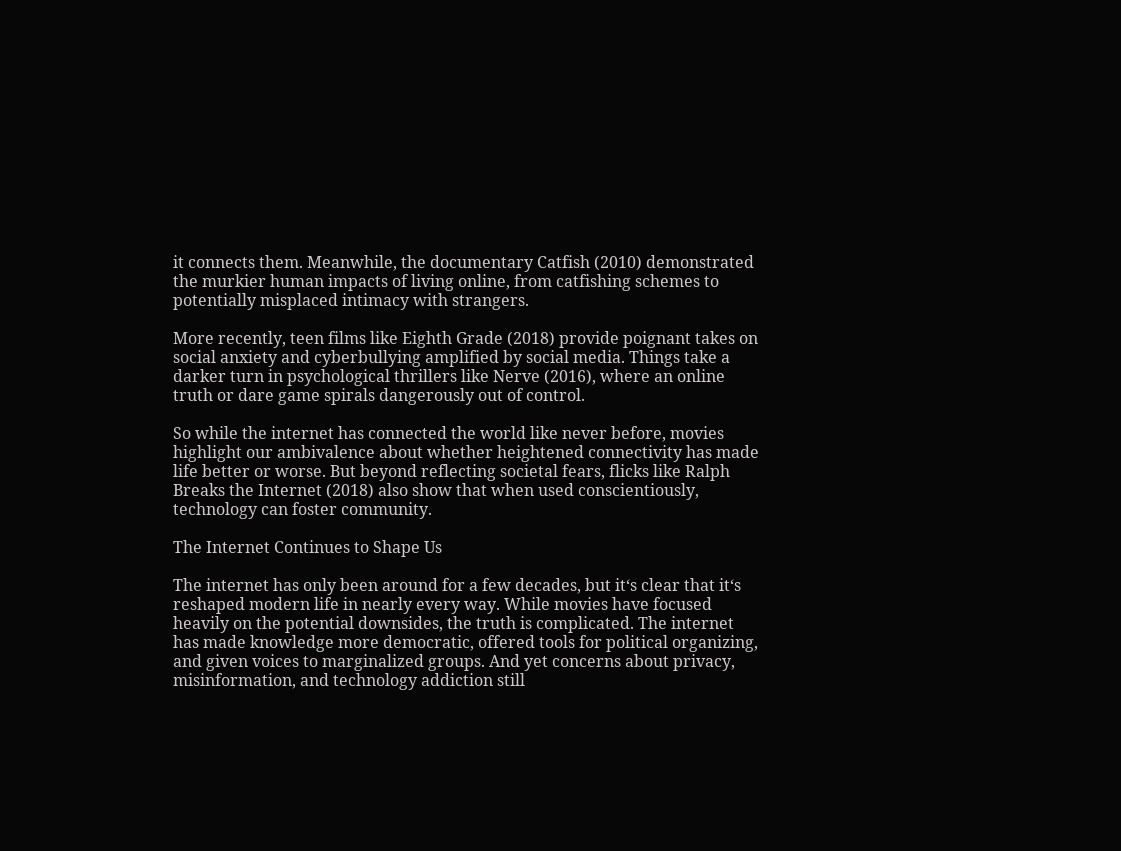it connects them. Meanwhile, the documentary Catfish (2010) demonstrated the murkier human impacts of living online, from catfishing schemes to potentially misplaced intimacy with strangers.

More recently, teen films like Eighth Grade (2018) provide poignant takes on social anxiety and cyberbullying amplified by social media. Things take a darker turn in psychological thrillers like Nerve (2016), where an online truth or dare game spirals dangerously out of control.

So while the internet has connected the world like never before, movies highlight our ambivalence about whether heightened connectivity has made life better or worse. But beyond reflecting societal fears, flicks like Ralph Breaks the Internet (2018) also show that when used conscientiously, technology can foster community.

The Internet Continues to Shape Us

The internet has only been around for a few decades, but it‘s clear that it‘s reshaped modern life in nearly every way. While movies have focused heavily on the potential downsides, the truth is complicated. The internet has made knowledge more democratic, offered tools for political organizing, and given voices to marginalized groups. And yet concerns about privacy, misinformation, and technology addiction still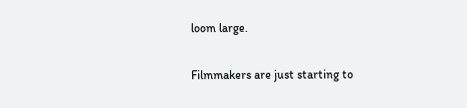loom large.

Filmmakers are just starting to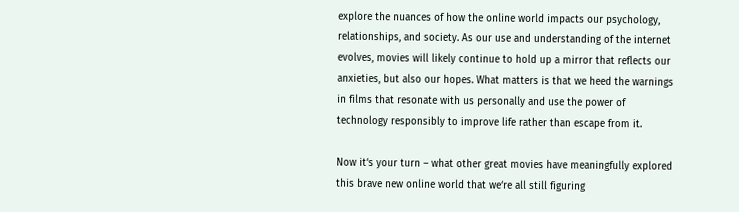explore the nuances of how the online world impacts our psychology, relationships, and society. As our use and understanding of the internet evolves, movies will likely continue to hold up a mirror that reflects our anxieties, but also our hopes. What matters is that we heed the warnings in films that resonate with us personally and use the power of technology responsibly to improve life rather than escape from it.

Now it‘s your turn – what other great movies have meaningfully explored this brave new online world that we‘re all still figuring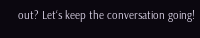out? Let‘s keep the conversation going!